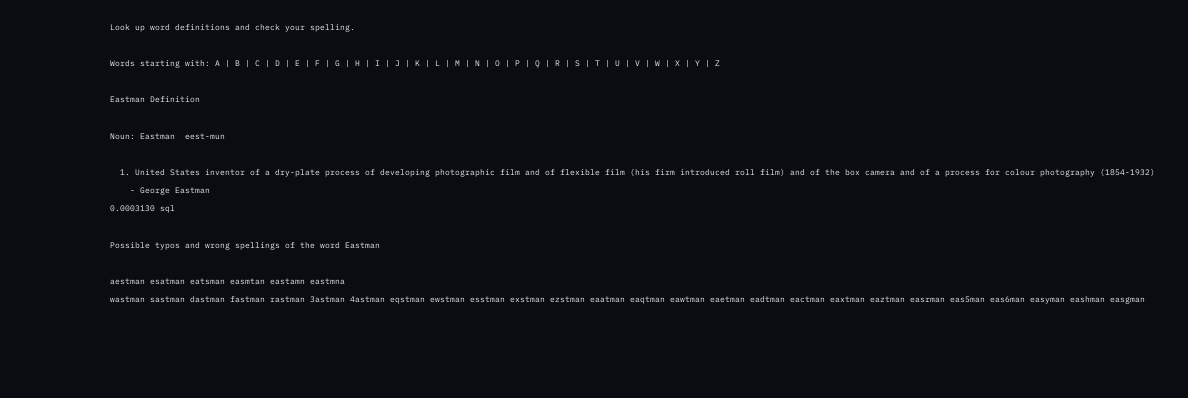Look up word definitions and check your spelling.

Words starting with: A | B | C | D | E | F | G | H | I | J | K | L | M | N | O | P | Q | R | S | T | U | V | W | X | Y | Z

Eastman Definition

Noun: Eastman  eest-mun

  1. United States inventor of a dry-plate process of developing photographic film and of flexible film (his firm introduced roll film) and of the box camera and of a process for colour photography (1854-1932)
    - George Eastman
0.0003130 sql

Possible typos and wrong spellings of the word Eastman

aestman esatman eatsman easmtan eastamn eastmna
wastman sastman dastman fastman rastman 3astman 4astman eqstman ewstman esstman exstman ezstman eaatman eaqtman eawtman eaetman eadtman eactman eaxtman eaztman easrman eas5man eas6man easyman eashman easgman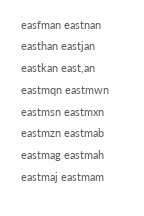easfman eastnan easthan eastjan eastkan east,an eastmqn eastmwn eastmsn eastmxn eastmzn eastmab eastmag eastmah eastmaj eastmam